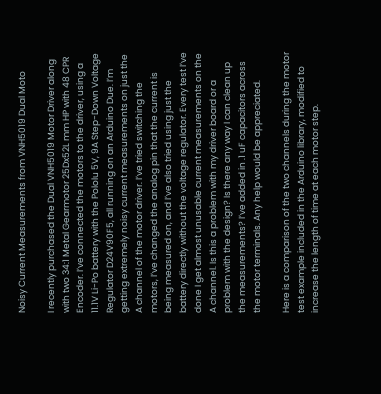Noisy Current Measurements from VNH5019 Dual Moto

I recently purchased the Dual VNH5019 Motor Driver along with two 34:1 Metal Gearmotor 25Dx52L mm HP with 48 CPR Encoder. I’ve connected the motors to the driver, using a 11.1V Li-Po battery with the Pololu 5V, 9A Step-Down Voltage Regulator D24V90F5, all running on an Arduino Due. I’m getting extremely noisy current measurements on just the A channel of the motor driver. I’ve tried switching the motors, I’ve changed the analog pin that the current is being measured on, and I’ve also tried using just the battery directly without the voltage regulator. Every test I’ve done I get almost unusable current measurements on the A channel. Is this a problem with my driver board or a problem with the design? Is there any way I can clean up the measurements? I’ve added in .1 uF capacitors across the motor terminals. Any help would be appreciated.

Here is a comparison of the two channels during the motor test example included in the Arduino library, modified to increase the length of time at each motor step.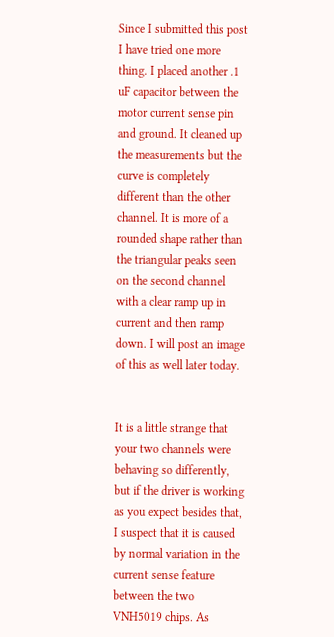Since I submitted this post I have tried one more thing. I placed another .1 uF capacitor between the motor current sense pin and ground. It cleaned up the measurements but the curve is completely different than the other channel. It is more of a rounded shape rather than the triangular peaks seen on the second channel with a clear ramp up in current and then ramp down. I will post an image of this as well later today.


It is a little strange that your two channels were behaving so differently, but if the driver is working as you expect besides that, I suspect that it is caused by normal variation in the current sense feature between the two VNH5019 chips. As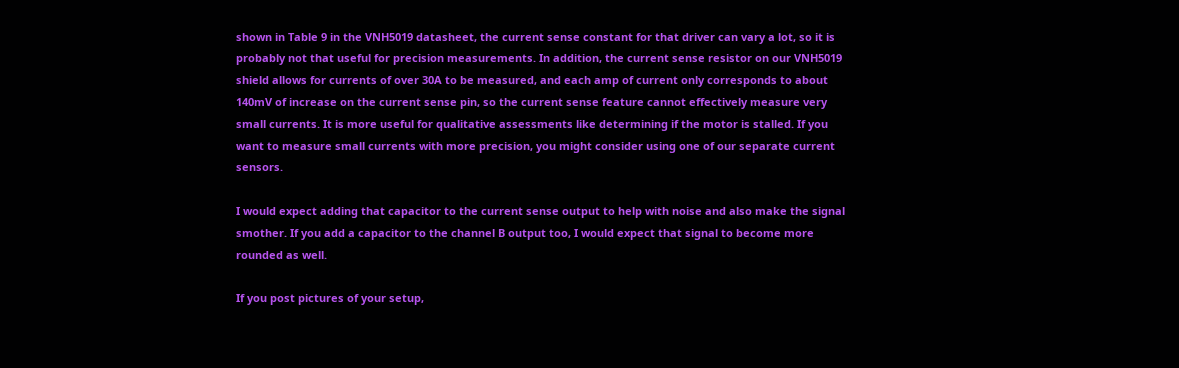shown in Table 9 in the VNH5019 datasheet, the current sense constant for that driver can vary a lot, so it is probably not that useful for precision measurements. In addition, the current sense resistor on our VNH5019 shield allows for currents of over 30A to be measured, and each amp of current only corresponds to about 140mV of increase on the current sense pin, so the current sense feature cannot effectively measure very small currents. It is more useful for qualitative assessments like determining if the motor is stalled. If you want to measure small currents with more precision, you might consider using one of our separate current sensors.

I would expect adding that capacitor to the current sense output to help with noise and also make the signal smother. If you add a capacitor to the channel B output too, I would expect that signal to become more rounded as well.

If you post pictures of your setup,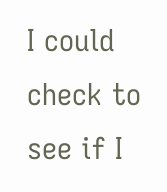I could check to see if I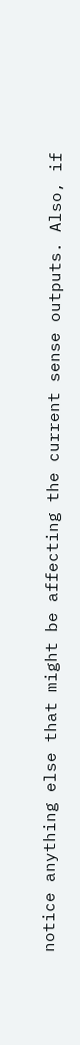notice anything else that might be affecting the current sense outputs. Also, if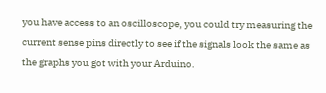you have access to an oscilloscope, you could try measuring the current sense pins directly to see if the signals look the same as the graphs you got with your Arduino.